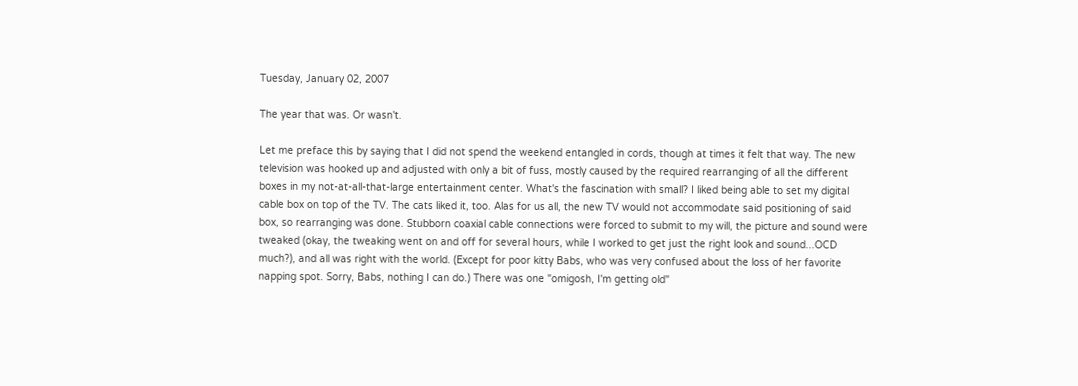Tuesday, January 02, 2007

The year that was. Or wasn't.

Let me preface this by saying that I did not spend the weekend entangled in cords, though at times it felt that way. The new television was hooked up and adjusted with only a bit of fuss, mostly caused by the required rearranging of all the different boxes in my not-at-all-that-large entertainment center. What's the fascination with small? I liked being able to set my digital cable box on top of the TV. The cats liked it, too. Alas for us all, the new TV would not accommodate said positioning of said box, so rearranging was done. Stubborn coaxial cable connections were forced to submit to my will, the picture and sound were tweaked (okay, the tweaking went on and off for several hours, while I worked to get just the right look and sound...OCD much?), and all was right with the world. (Except for poor kitty Babs, who was very confused about the loss of her favorite napping spot. Sorry, Babs, nothing I can do.) There was one "omigosh, I'm getting old"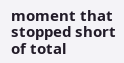moment that stopped short of total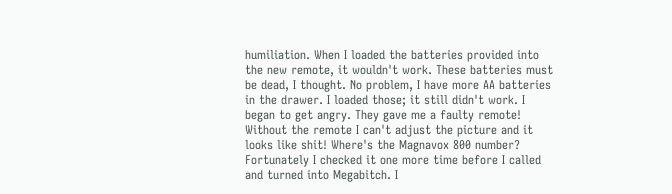humiliation. When I loaded the batteries provided into the new remote, it wouldn't work. These batteries must be dead, I thought. No problem, I have more AA batteries in the drawer. I loaded those; it still didn't work. I began to get angry. They gave me a faulty remote! Without the remote I can't adjust the picture and it looks like shit! Where's the Magnavox 800 number? Fortunately I checked it one more time before I called and turned into Megabitch. I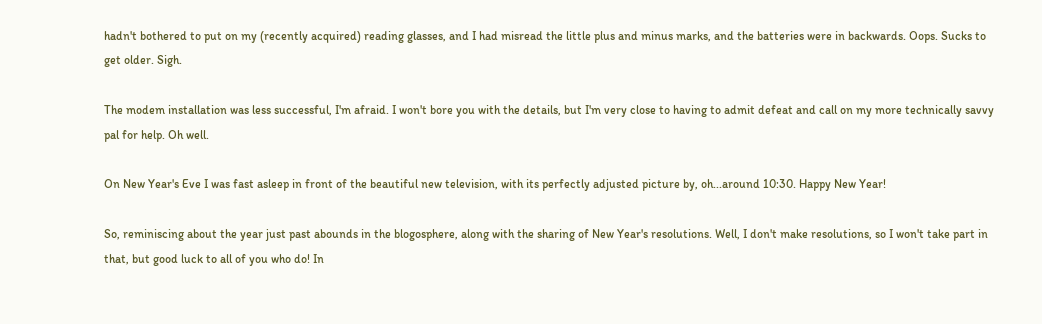hadn't bothered to put on my (recently acquired) reading glasses, and I had misread the little plus and minus marks, and the batteries were in backwards. Oops. Sucks to get older. Sigh.

The modem installation was less successful, I'm afraid. I won't bore you with the details, but I'm very close to having to admit defeat and call on my more technically savvy pal for help. Oh well.

On New Year's Eve I was fast asleep in front of the beautiful new television, with its perfectly adjusted picture by, oh...around 10:30. Happy New Year!

So, reminiscing about the year just past abounds in the blogosphere, along with the sharing of New Year's resolutions. Well, I don't make resolutions, so I won't take part in that, but good luck to all of you who do! In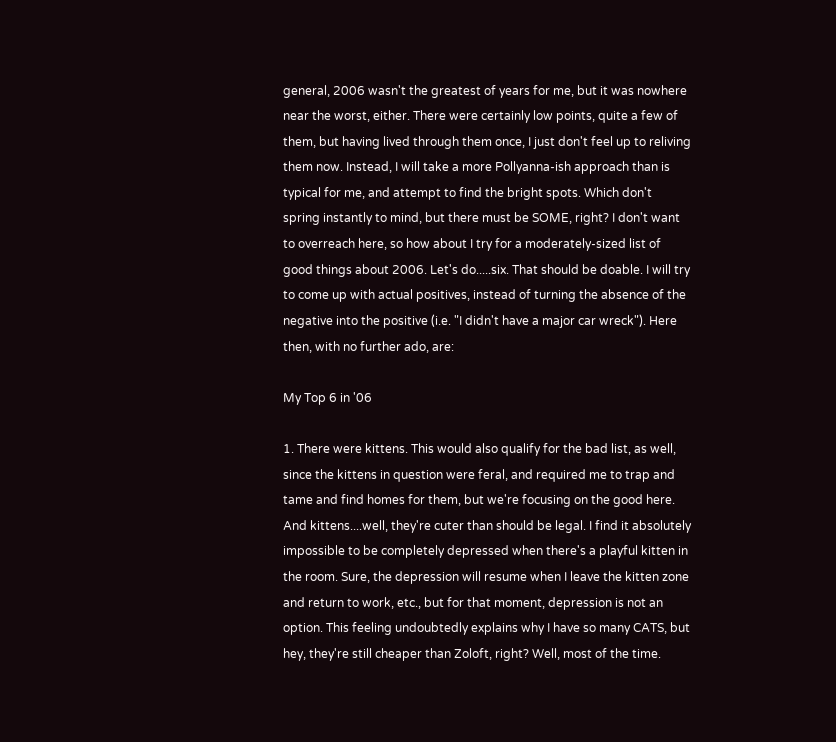general, 2006 wasn't the greatest of years for me, but it was nowhere near the worst, either. There were certainly low points, quite a few of them, but having lived through them once, I just don't feel up to reliving them now. Instead, I will take a more Pollyanna-ish approach than is typical for me, and attempt to find the bright spots. Which don't spring instantly to mind, but there must be SOME, right? I don't want to overreach here, so how about I try for a moderately-sized list of good things about 2006. Let's do.....six. That should be doable. I will try to come up with actual positives, instead of turning the absence of the negative into the positive (i.e. "I didn't have a major car wreck"). Here then, with no further ado, are:

My Top 6 in '06

1. There were kittens. This would also qualify for the bad list, as well, since the kittens in question were feral, and required me to trap and tame and find homes for them, but we're focusing on the good here. And kittens....well, they're cuter than should be legal. I find it absolutely impossible to be completely depressed when there's a playful kitten in the room. Sure, the depression will resume when I leave the kitten zone and return to work, etc., but for that moment, depression is not an option. This feeling undoubtedly explains why I have so many CATS, but hey, they're still cheaper than Zoloft, right? Well, most of the time.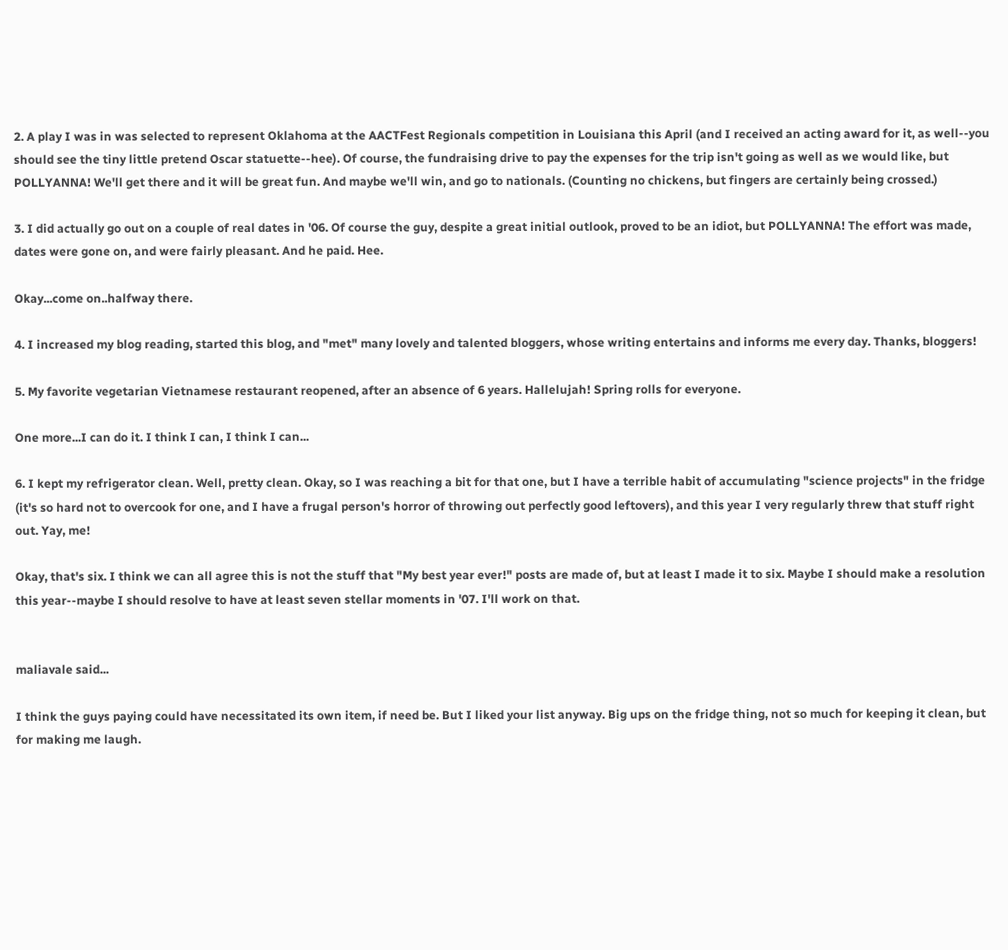2. A play I was in was selected to represent Oklahoma at the AACTFest Regionals competition in Louisiana this April (and I received an acting award for it, as well--you should see the tiny little pretend Oscar statuette--hee). Of course, the fundraising drive to pay the expenses for the trip isn't going as well as we would like, but POLLYANNA! We'll get there and it will be great fun. And maybe we'll win, and go to nationals. (Counting no chickens, but fingers are certainly being crossed.)

3. I did actually go out on a couple of real dates in '06. Of course the guy, despite a great initial outlook, proved to be an idiot, but POLLYANNA! The effort was made, dates were gone on, and were fairly pleasant. And he paid. Hee.

Okay...come on..halfway there.

4. I increased my blog reading, started this blog, and "met" many lovely and talented bloggers, whose writing entertains and informs me every day. Thanks, bloggers!

5. My favorite vegetarian Vietnamese restaurant reopened, after an absence of 6 years. Hallelujah! Spring rolls for everyone.

One more...I can do it. I think I can, I think I can...

6. I kept my refrigerator clean. Well, pretty clean. Okay, so I was reaching a bit for that one, but I have a terrible habit of accumulating "science projects" in the fridge (it's so hard not to overcook for one, and I have a frugal person's horror of throwing out perfectly good leftovers), and this year I very regularly threw that stuff right out. Yay, me!

Okay, that's six. I think we can all agree this is not the stuff that "My best year ever!" posts are made of, but at least I made it to six. Maybe I should make a resolution this year--maybe I should resolve to have at least seven stellar moments in '07. I'll work on that.


maliavale said...

I think the guys paying could have necessitated its own item, if need be. But I liked your list anyway. Big ups on the fridge thing, not so much for keeping it clean, but for making me laugh.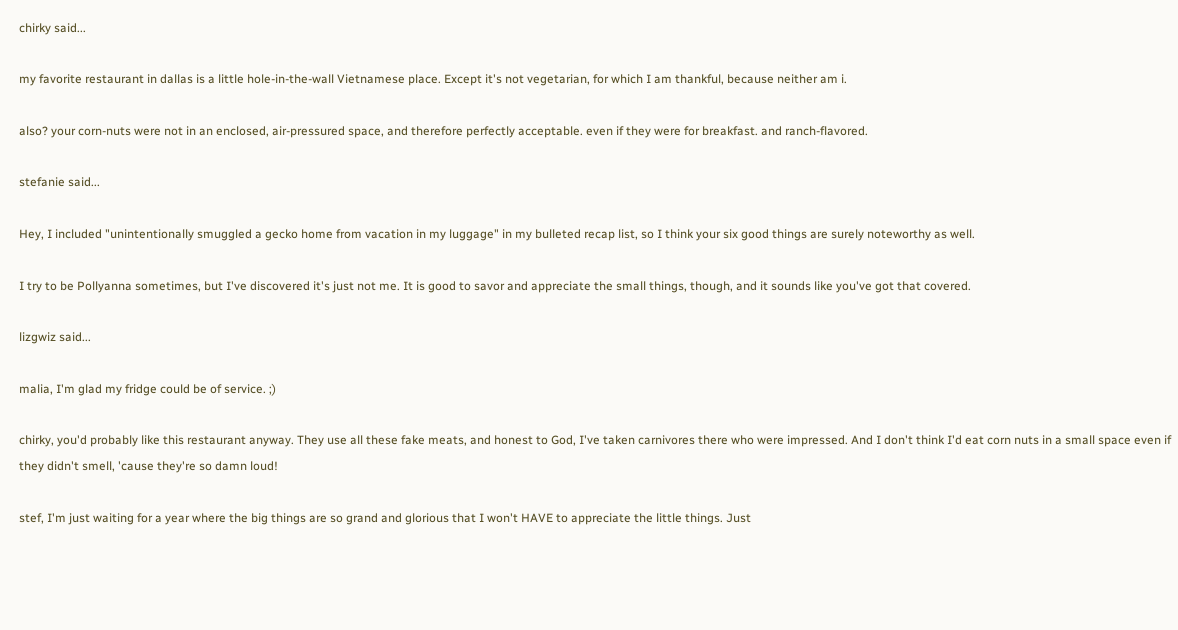chirky said...

my favorite restaurant in dallas is a little hole-in-the-wall Vietnamese place. Except it's not vegetarian, for which I am thankful, because neither am i.

also? your corn-nuts were not in an enclosed, air-pressured space, and therefore perfectly acceptable. even if they were for breakfast. and ranch-flavored.

stefanie said...

Hey, I included "unintentionally smuggled a gecko home from vacation in my luggage" in my bulleted recap list, so I think your six good things are surely noteworthy as well.

I try to be Pollyanna sometimes, but I've discovered it's just not me. It is good to savor and appreciate the small things, though, and it sounds like you've got that covered.

lizgwiz said...

malia, I'm glad my fridge could be of service. ;)

chirky, you'd probably like this restaurant anyway. They use all these fake meats, and honest to God, I've taken carnivores there who were impressed. And I don't think I'd eat corn nuts in a small space even if they didn't smell, 'cause they're so damn loud!

stef, I'm just waiting for a year where the big things are so grand and glorious that I won't HAVE to appreciate the little things. Just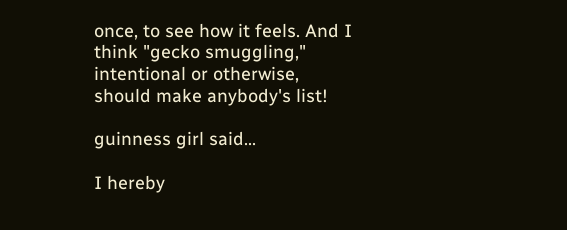once, to see how it feels. And I think "gecko smuggling," intentional or otherwise, should make anybody's list!

guinness girl said...

I hereby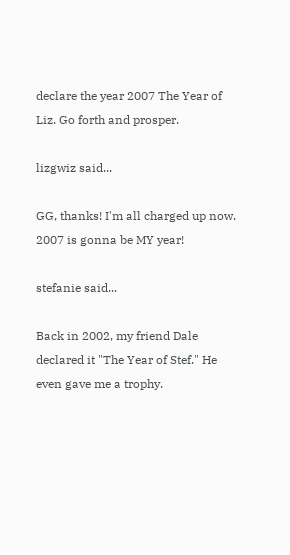declare the year 2007 The Year of Liz. Go forth and prosper.

lizgwiz said...

GG, thanks! I'm all charged up now. 2007 is gonna be MY year!

stefanie said...

Back in 2002, my friend Dale declared it "The Year of Stef." He even gave me a trophy.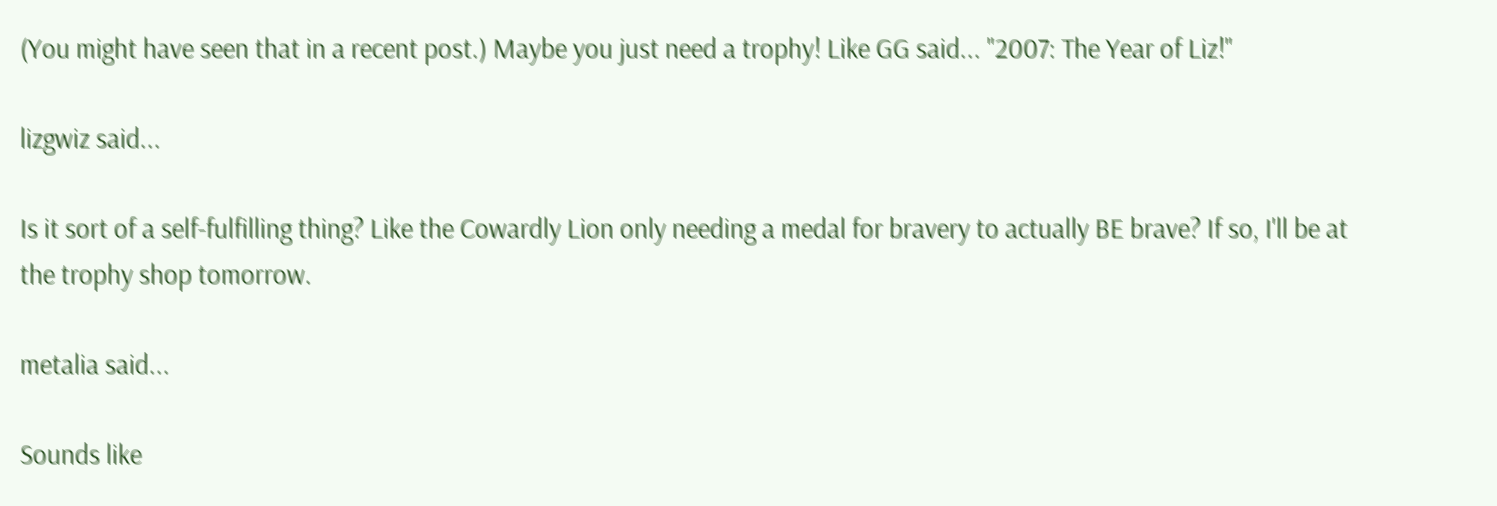(You might have seen that in a recent post.) Maybe you just need a trophy! Like GG said... "2007: The Year of Liz!"

lizgwiz said...

Is it sort of a self-fulfilling thing? Like the Cowardly Lion only needing a medal for bravery to actually BE brave? If so, I'll be at the trophy shop tomorrow.

metalia said...

Sounds like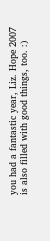you had a fantastic year, Liz. Hope 2007 is also filled with good things, too. :)